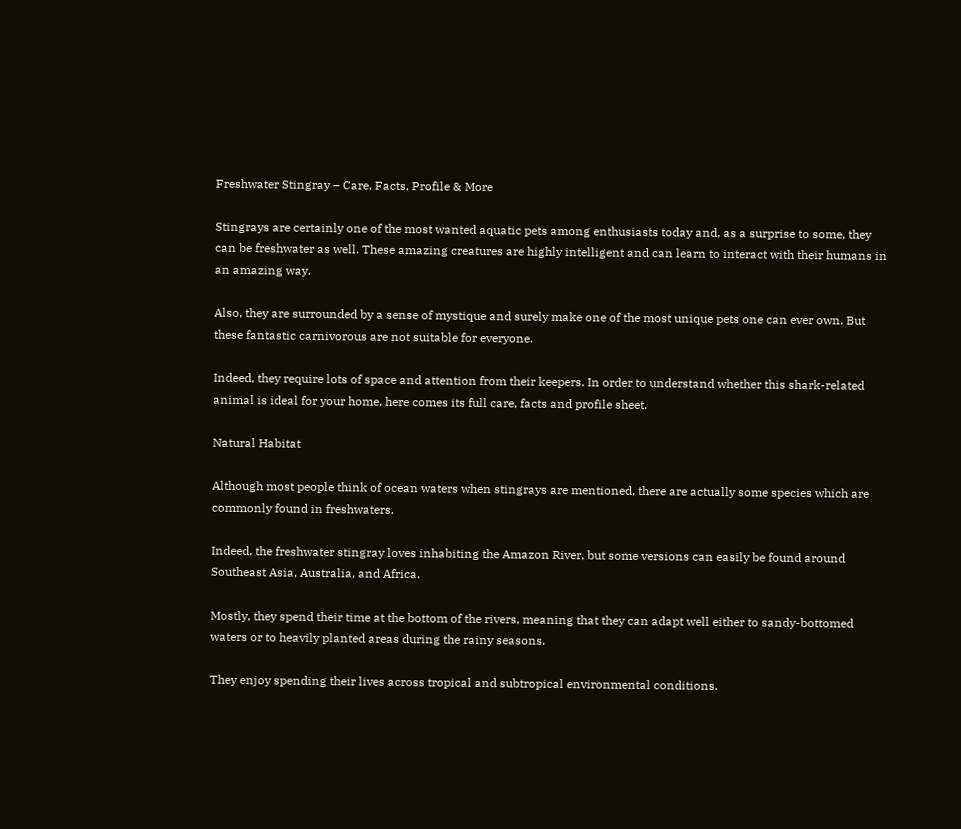Freshwater Stingray – Care, Facts, Profile & More

Stingrays are certainly one of the most wanted aquatic pets among enthusiasts today and, as a surprise to some, they can be freshwater as well. These amazing creatures are highly intelligent and can learn to interact with their humans in an amazing way.

Also, they are surrounded by a sense of mystique and surely make one of the most unique pets one can ever own. But these fantastic carnivorous are not suitable for everyone.

Indeed, they require lots of space and attention from their keepers. In order to understand whether this shark-related animal is ideal for your home, here comes its full care, facts and profile sheet.

Natural Habitat

Although most people think of ocean waters when stingrays are mentioned, there are actually some species which are commonly found in freshwaters.

Indeed, the freshwater stingray loves inhabiting the Amazon River, but some versions can easily be found around Southeast Asia, Australia, and Africa.

Mostly, they spend their time at the bottom of the rivers, meaning that they can adapt well either to sandy-bottomed waters or to heavily planted areas during the rainy seasons.

They enjoy spending their lives across tropical and subtropical environmental conditions.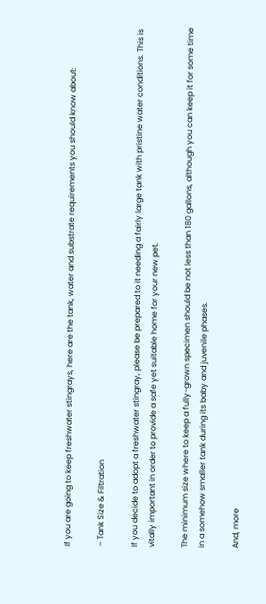If you are going to keep freshwater stingrays, here are the tank, water and substrate requirements you should know about:

– Tank Size & Filtration

If you decide to adopt a freshwater stingray, please be prepared to it needing a fairly large tank with pristine water conditions. This is vitally important in order to provide a safe yet suitable home for your new pet.

The minimum size where to keep a fully-grown specimen should be not less than 180 gallons, although you can keep it for some time in a somehow smaller tank during its baby and juvenile phases.

And, more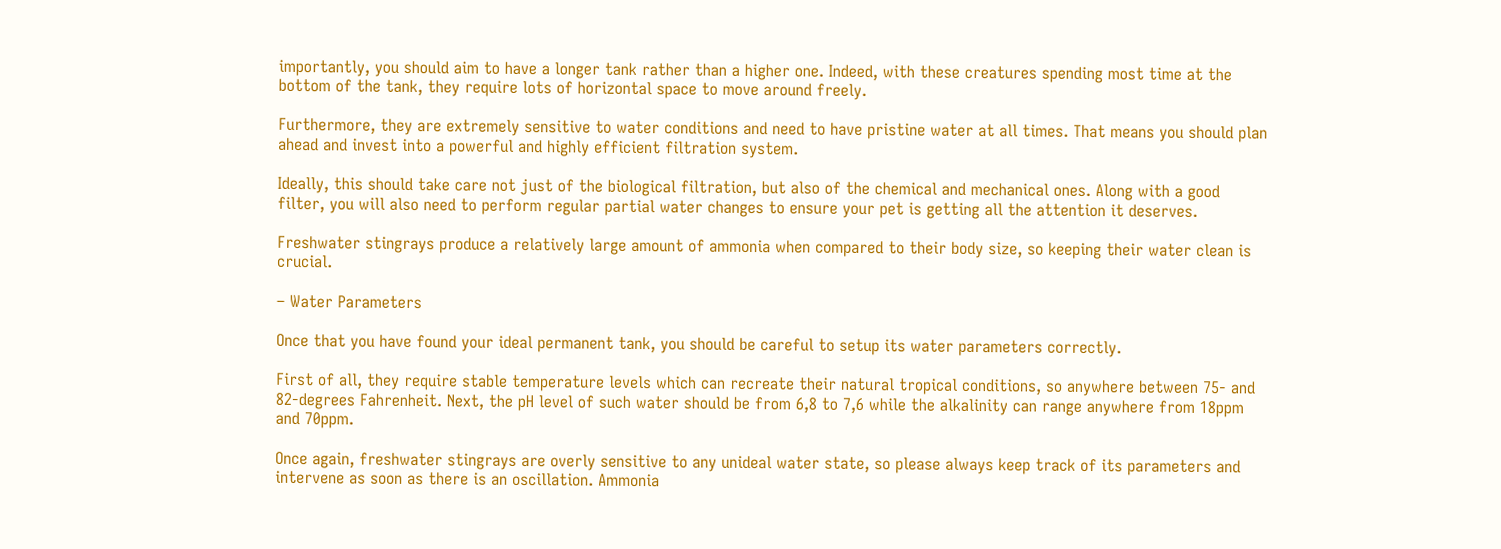importantly, you should aim to have a longer tank rather than a higher one. Indeed, with these creatures spending most time at the bottom of the tank, they require lots of horizontal space to move around freely.

Furthermore, they are extremely sensitive to water conditions and need to have pristine water at all times. That means you should plan ahead and invest into a powerful and highly efficient filtration system.

Ideally, this should take care not just of the biological filtration, but also of the chemical and mechanical ones. Along with a good filter, you will also need to perform regular partial water changes to ensure your pet is getting all the attention it deserves.

Freshwater stingrays produce a relatively large amount of ammonia when compared to their body size, so keeping their water clean is crucial.

– Water Parameters

Once that you have found your ideal permanent tank, you should be careful to setup its water parameters correctly.

First of all, they require stable temperature levels which can recreate their natural tropical conditions, so anywhere between 75- and 82-degrees Fahrenheit. Next, the pH level of such water should be from 6,8 to 7,6 while the alkalinity can range anywhere from 18ppm and 70ppm.

Once again, freshwater stingrays are overly sensitive to any unideal water state, so please always keep track of its parameters and intervene as soon as there is an oscillation. Ammonia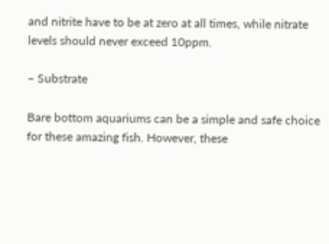and nitrite have to be at zero at all times, while nitrate levels should never exceed 10ppm.

– Substrate

Bare bottom aquariums can be a simple and safe choice for these amazing fish. However, these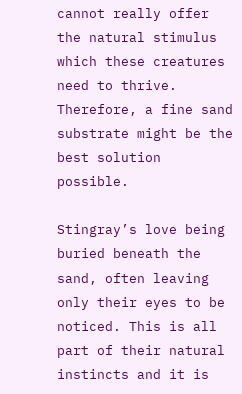cannot really offer the natural stimulus which these creatures need to thrive. Therefore, a fine sand substrate might be the best solution possible.

Stingray’s love being buried beneath the sand, often leaving only their eyes to be noticed. This is all part of their natural instincts and it is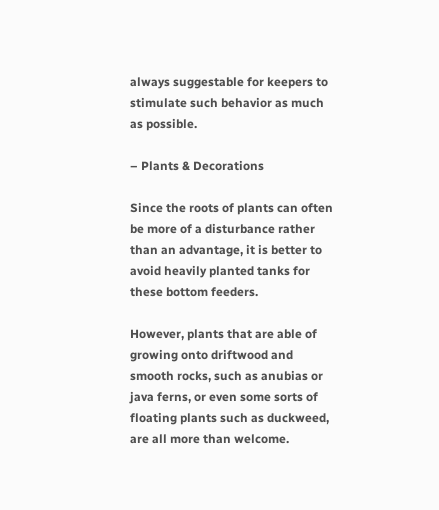always suggestable for keepers to stimulate such behavior as much as possible.

– Plants & Decorations

Since the roots of plants can often be more of a disturbance rather than an advantage, it is better to avoid heavily planted tanks for these bottom feeders.

However, plants that are able of growing onto driftwood and smooth rocks, such as anubias or java ferns, or even some sorts of floating plants such as duckweed, are all more than welcome.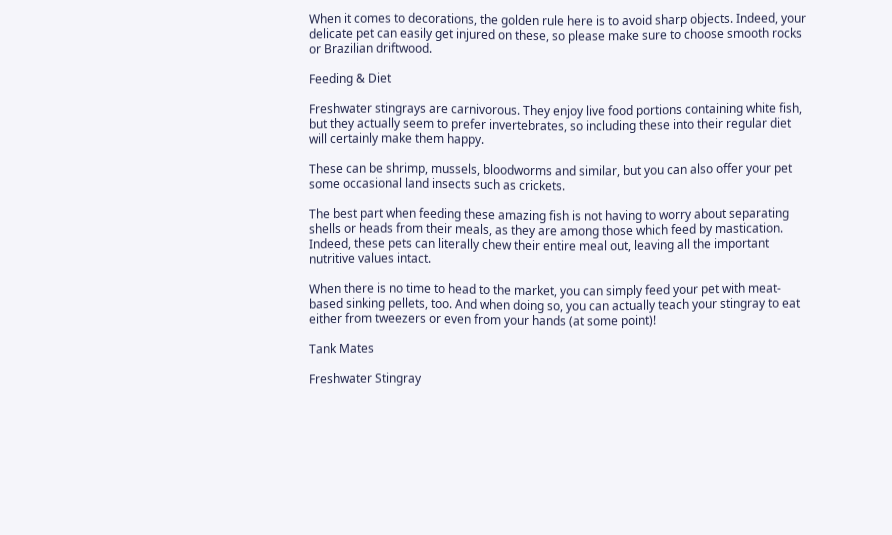When it comes to decorations, the golden rule here is to avoid sharp objects. Indeed, your delicate pet can easily get injured on these, so please make sure to choose smooth rocks or Brazilian driftwood.

Feeding & Diet

Freshwater stingrays are carnivorous. They enjoy live food portions containing white fish, but they actually seem to prefer invertebrates, so including these into their regular diet will certainly make them happy.

These can be shrimp, mussels, bloodworms and similar, but you can also offer your pet some occasional land insects such as crickets.

The best part when feeding these amazing fish is not having to worry about separating shells or heads from their meals, as they are among those which feed by mastication. Indeed, these pets can literally chew their entire meal out, leaving all the important nutritive values intact.

When there is no time to head to the market, you can simply feed your pet with meat-based sinking pellets, too. And when doing so, you can actually teach your stingray to eat either from tweezers or even from your hands (at some point)!

Tank Mates

Freshwater Stingray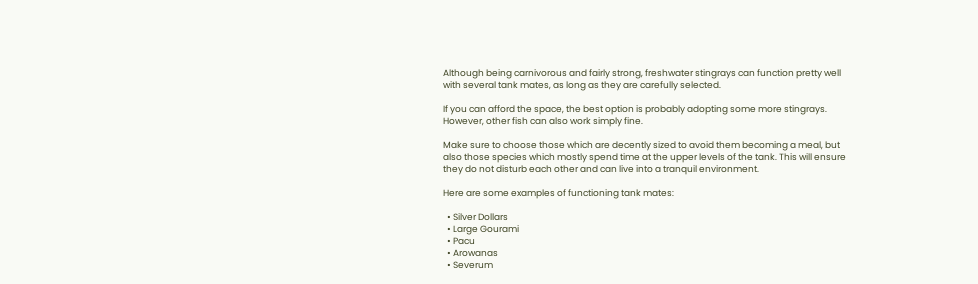Although being carnivorous and fairly strong, freshwater stingrays can function pretty well with several tank mates, as long as they are carefully selected.

If you can afford the space, the best option is probably adopting some more stingrays. However, other fish can also work simply fine.

Make sure to choose those which are decently sized to avoid them becoming a meal, but also those species which mostly spend time at the upper levels of the tank. This will ensure they do not disturb each other and can live into a tranquil environment.

Here are some examples of functioning tank mates:

  • Silver Dollars
  • Large Gourami
  • Pacu
  • Arowanas
  • Severum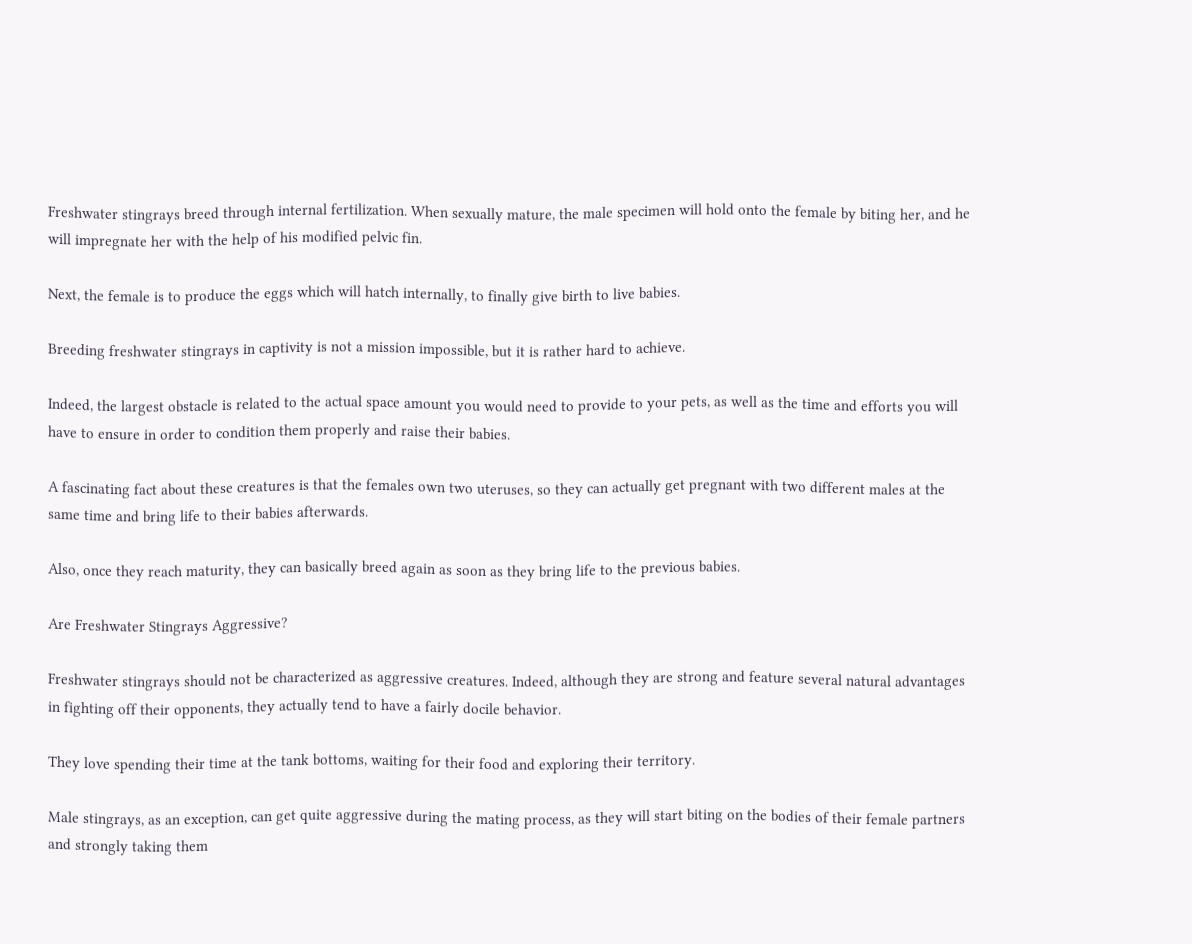Freshwater stingrays breed through internal fertilization. When sexually mature, the male specimen will hold onto the female by biting her, and he will impregnate her with the help of his modified pelvic fin.

Next, the female is to produce the eggs which will hatch internally, to finally give birth to live babies.

Breeding freshwater stingrays in captivity is not a mission impossible, but it is rather hard to achieve.

Indeed, the largest obstacle is related to the actual space amount you would need to provide to your pets, as well as the time and efforts you will have to ensure in order to condition them properly and raise their babies.

A fascinating fact about these creatures is that the females own two uteruses, so they can actually get pregnant with two different males at the same time and bring life to their babies afterwards.

Also, once they reach maturity, they can basically breed again as soon as they bring life to the previous babies.

Are Freshwater Stingrays Aggressive?

Freshwater stingrays should not be characterized as aggressive creatures. Indeed, although they are strong and feature several natural advantages in fighting off their opponents, they actually tend to have a fairly docile behavior.

They love spending their time at the tank bottoms, waiting for their food and exploring their territory.

Male stingrays, as an exception, can get quite aggressive during the mating process, as they will start biting on the bodies of their female partners and strongly taking them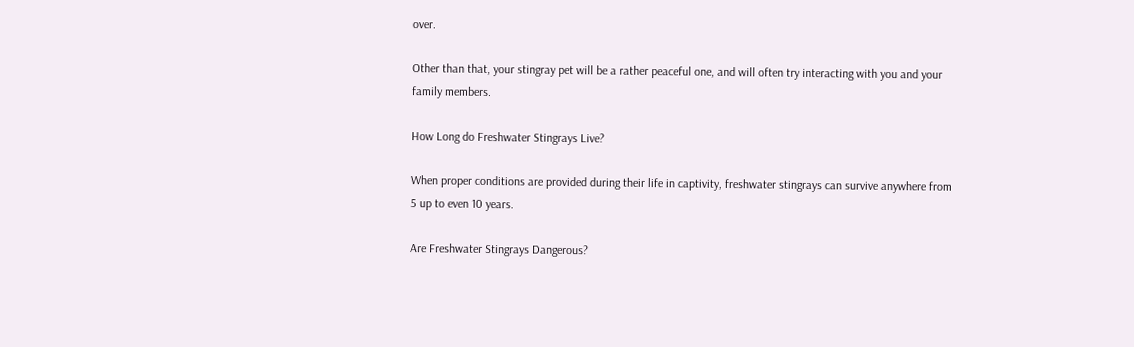over.

Other than that, your stingray pet will be a rather peaceful one, and will often try interacting with you and your family members.

How Long do Freshwater Stingrays Live?

When proper conditions are provided during their life in captivity, freshwater stingrays can survive anywhere from 5 up to even 10 years.

Are Freshwater Stingrays Dangerous?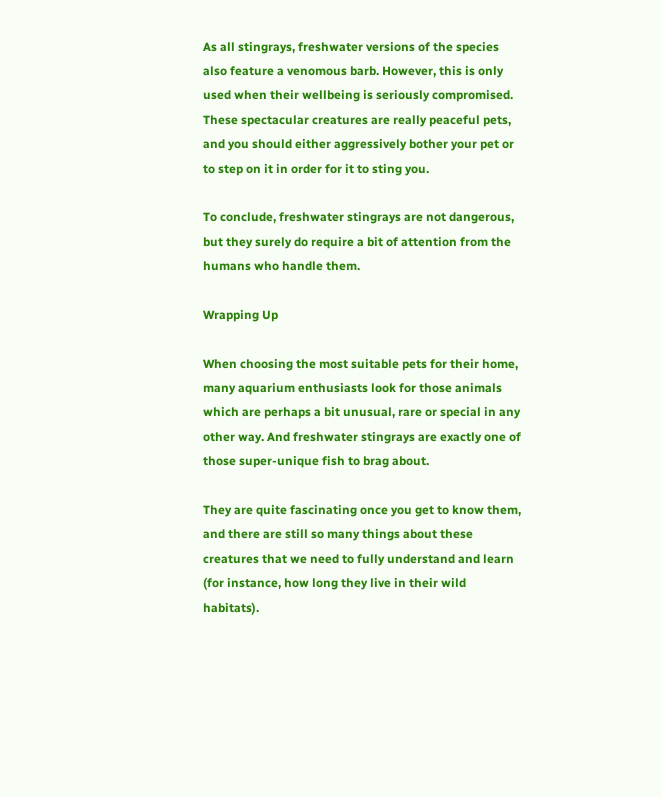As all stingrays, freshwater versions of the species also feature a venomous barb. However, this is only used when their wellbeing is seriously compromised. These spectacular creatures are really peaceful pets, and you should either aggressively bother your pet or to step on it in order for it to sting you.

To conclude, freshwater stingrays are not dangerous, but they surely do require a bit of attention from the humans who handle them.

Wrapping Up

When choosing the most suitable pets for their home, many aquarium enthusiasts look for those animals which are perhaps a bit unusual, rare or special in any other way. And freshwater stingrays are exactly one of those super-unique fish to brag about.

They are quite fascinating once you get to know them, and there are still so many things about these creatures that we need to fully understand and learn (for instance, how long they live in their wild habitats).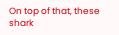On top of that, these shark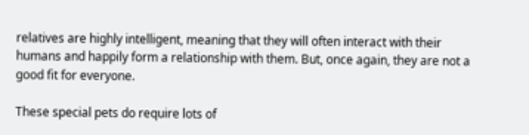relatives are highly intelligent, meaning that they will often interact with their humans and happily form a relationship with them. But, once again, they are not a good fit for everyone.

These special pets do require lots of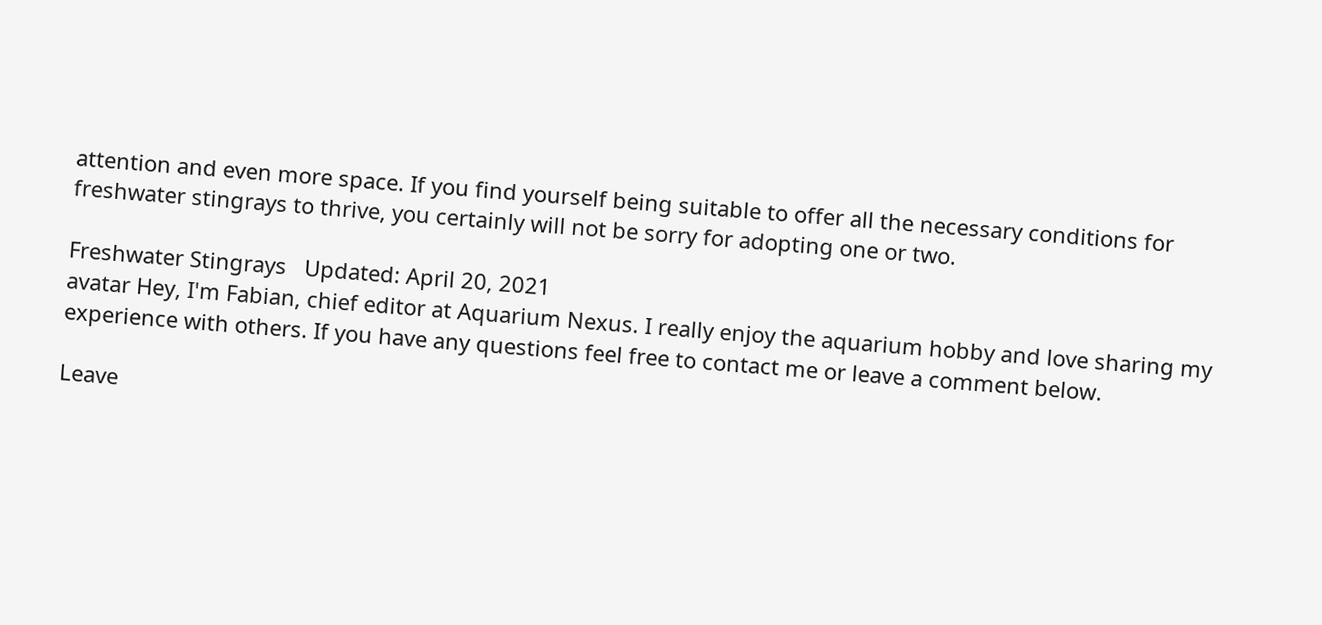attention and even more space. If you find yourself being suitable to offer all the necessary conditions for freshwater stingrays to thrive, you certainly will not be sorry for adopting one or two.

Freshwater Stingrays   Updated: April 20, 2021
avatar Hey, I'm Fabian, chief editor at Aquarium Nexus. I really enjoy the aquarium hobby and love sharing my experience with others. If you have any questions feel free to contact me or leave a comment below.

Leave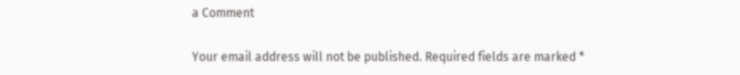a Comment

Your email address will not be published. Required fields are marked *